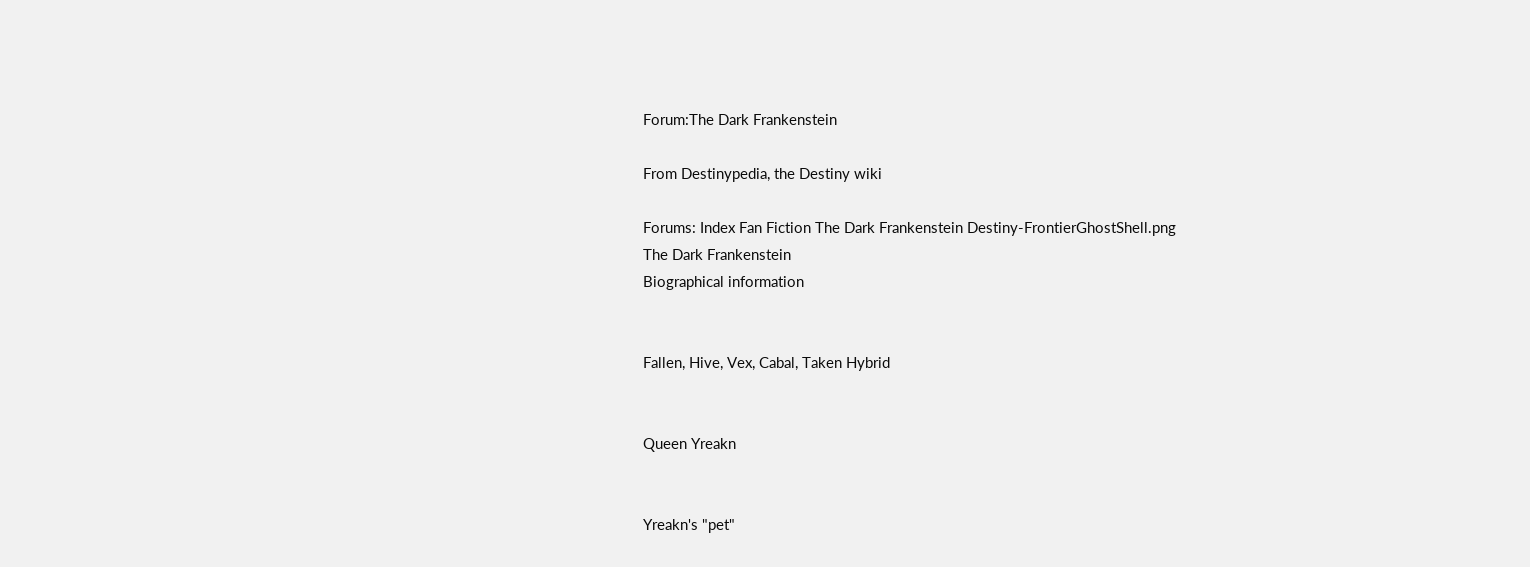Forum:The Dark Frankenstein

From Destinypedia, the Destiny wiki

Forums: Index Fan Fiction The Dark Frankenstein Destiny-FrontierGhostShell.png
The Dark Frankenstein
Biographical information


Fallen, Hive, Vex, Cabal, Taken Hybrid


Queen Yreakn


Yreakn's "pet"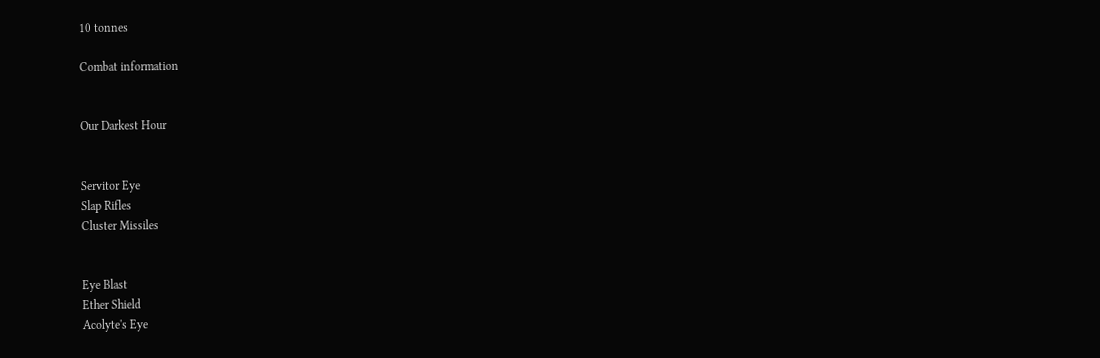10 tonnes

Combat information


Our Darkest Hour


Servitor Eye
Slap Rifles
Cluster Missiles


Eye Blast
Ether Shield
Acolyte's Eye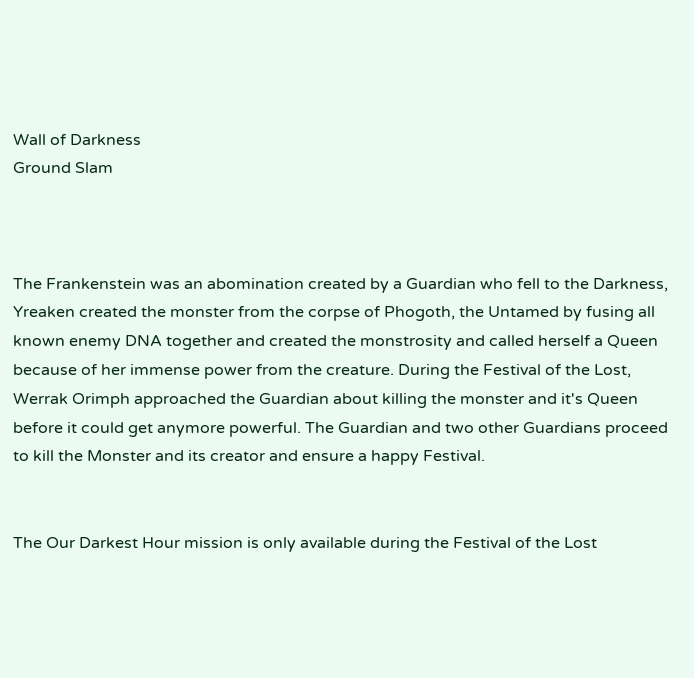Wall of Darkness
Ground Slam



The Frankenstein was an abomination created by a Guardian who fell to the Darkness, Yreaken created the monster from the corpse of Phogoth, the Untamed by fusing all known enemy DNA together and created the monstrosity and called herself a Queen because of her immense power from the creature. During the Festival of the Lost, Werrak Orimph approached the Guardian about killing the monster and it's Queen before it could get anymore powerful. The Guardian and two other Guardians proceed to kill the Monster and its creator and ensure a happy Festival.


The Our Darkest Hour mission is only available during the Festival of the Lost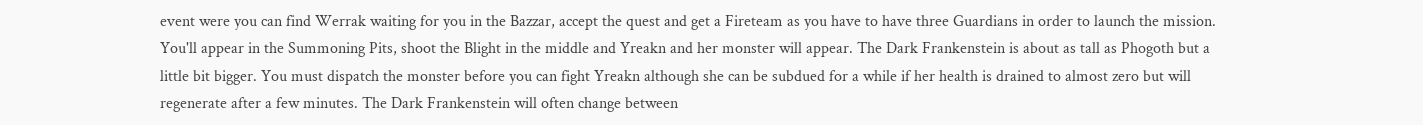event were you can find Werrak waiting for you in the Bazzar, accept the quest and get a Fireteam as you have to have three Guardians in order to launch the mission. You'll appear in the Summoning Pits, shoot the Blight in the middle and Yreakn and her monster will appear. The Dark Frankenstein is about as tall as Phogoth but a little bit bigger. You must dispatch the monster before you can fight Yreakn although she can be subdued for a while if her health is drained to almost zero but will regenerate after a few minutes. The Dark Frankenstein will often change between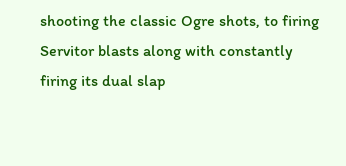shooting the classic Ogre shots, to firing Servitor blasts along with constantly firing its dual slap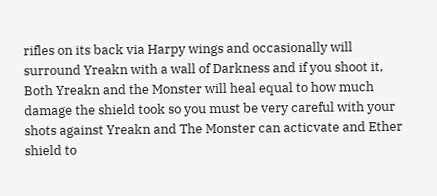rifles on its back via Harpy wings and occasionally will surround Yreakn with a wall of Darkness and if you shoot it, Both Yreakn and the Monster will heal equal to how much damage the shield took so you must be very careful with your shots against Yreakn and The Monster can acticvate and Ether shield to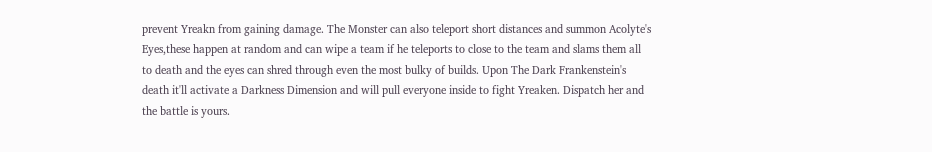prevent Yreakn from gaining damage. The Monster can also teleport short distances and summon Acolyte's Eyes,these happen at random and can wipe a team if he teleports to close to the team and slams them all to death and the eyes can shred through even the most bulky of builds. Upon The Dark Frankenstein's death it'll activate a Darkness Dimension and will pull everyone inside to fight Yreaken. Dispatch her and the battle is yours.